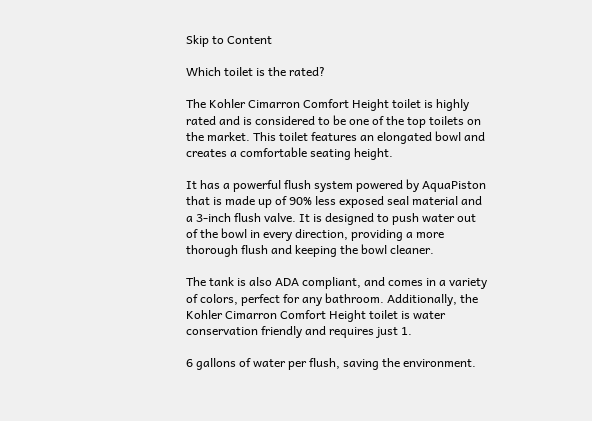Skip to Content

Which toilet is the rated?

The Kohler Cimarron Comfort Height toilet is highly rated and is considered to be one of the top toilets on the market. This toilet features an elongated bowl and creates a comfortable seating height.

It has a powerful flush system powered by AquaPiston that is made up of 90% less exposed seal material and a 3-inch flush valve. It is designed to push water out of the bowl in every direction, providing a more thorough flush and keeping the bowl cleaner.

The tank is also ADA compliant, and comes in a variety of colors, perfect for any bathroom. Additionally, the Kohler Cimarron Comfort Height toilet is water conservation friendly and requires just 1.

6 gallons of water per flush, saving the environment.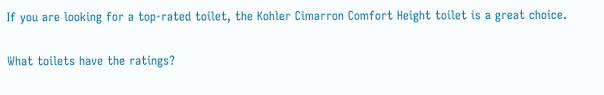If you are looking for a top-rated toilet, the Kohler Cimarron Comfort Height toilet is a great choice.

What toilets have the ratings?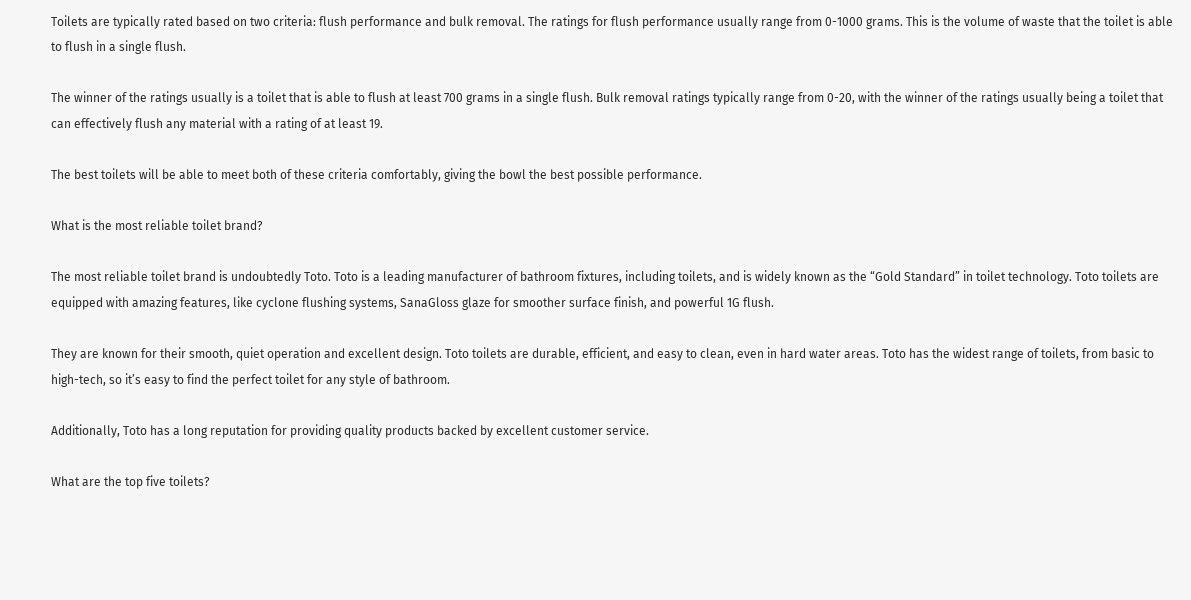Toilets are typically rated based on two criteria: flush performance and bulk removal. The ratings for flush performance usually range from 0-1000 grams. This is the volume of waste that the toilet is able to flush in a single flush.

The winner of the ratings usually is a toilet that is able to flush at least 700 grams in a single flush. Bulk removal ratings typically range from 0-20, with the winner of the ratings usually being a toilet that can effectively flush any material with a rating of at least 19.

The best toilets will be able to meet both of these criteria comfortably, giving the bowl the best possible performance.

What is the most reliable toilet brand?

The most reliable toilet brand is undoubtedly Toto. Toto is a leading manufacturer of bathroom fixtures, including toilets, and is widely known as the “Gold Standard” in toilet technology. Toto toilets are equipped with amazing features, like cyclone flushing systems, SanaGloss glaze for smoother surface finish, and powerful 1G flush.

They are known for their smooth, quiet operation and excellent design. Toto toilets are durable, efficient, and easy to clean, even in hard water areas. Toto has the widest range of toilets, from basic to high-tech, so it’s easy to find the perfect toilet for any style of bathroom.

Additionally, Toto has a long reputation for providing quality products backed by excellent customer service.

What are the top five toilets?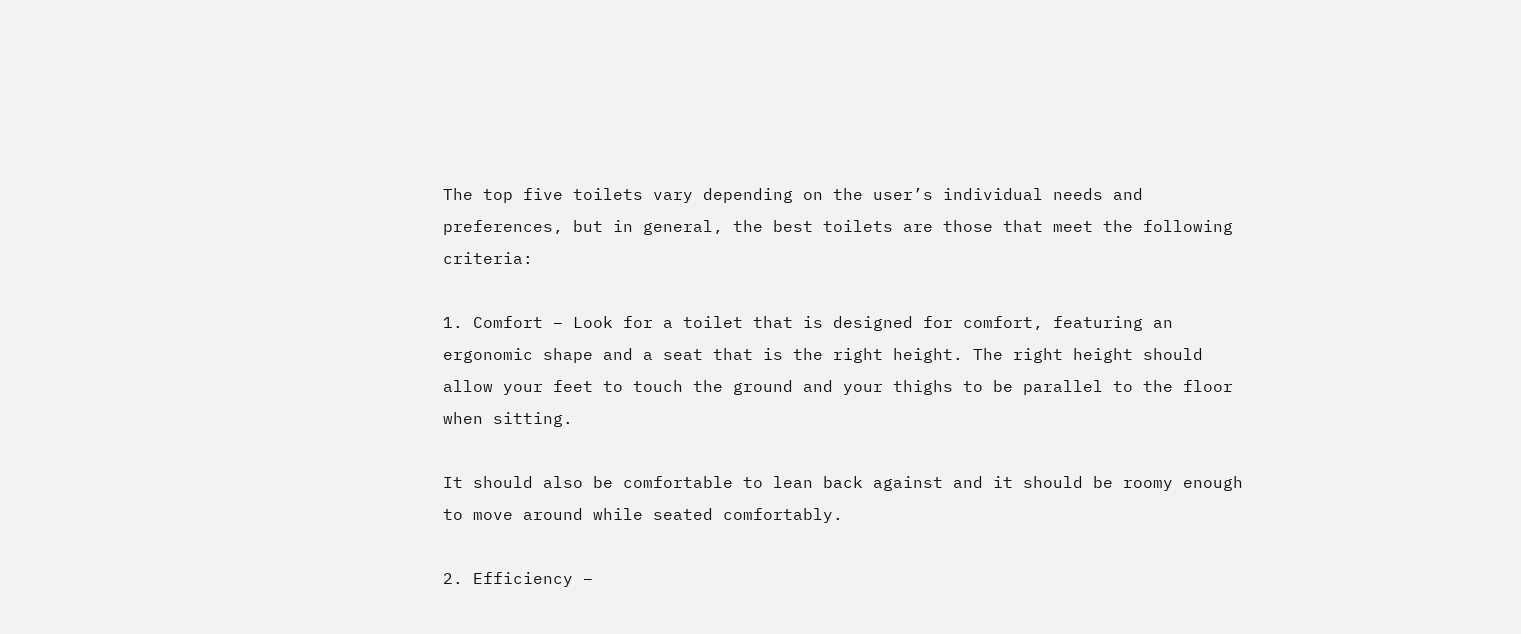The top five toilets vary depending on the user’s individual needs and preferences, but in general, the best toilets are those that meet the following criteria:

1. Comfort – Look for a toilet that is designed for comfort, featuring an ergonomic shape and a seat that is the right height. The right height should allow your feet to touch the ground and your thighs to be parallel to the floor when sitting.

It should also be comfortable to lean back against and it should be roomy enough to move around while seated comfortably.

2. Efficiency –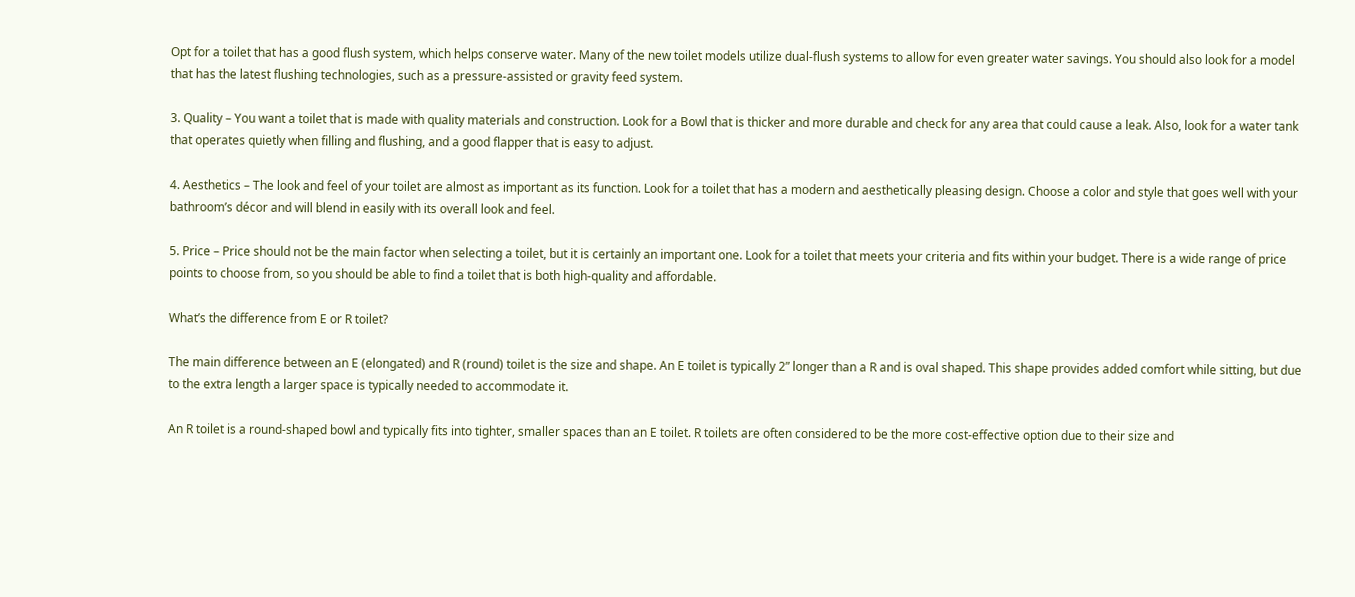Opt for a toilet that has a good flush system, which helps conserve water. Many of the new toilet models utilize dual-flush systems to allow for even greater water savings. You should also look for a model that has the latest flushing technologies, such as a pressure-assisted or gravity feed system.

3. Quality – You want a toilet that is made with quality materials and construction. Look for a Bowl that is thicker and more durable and check for any area that could cause a leak. Also, look for a water tank that operates quietly when filling and flushing, and a good flapper that is easy to adjust.

4. Aesthetics – The look and feel of your toilet are almost as important as its function. Look for a toilet that has a modern and aesthetically pleasing design. Choose a color and style that goes well with your bathroom’s décor and will blend in easily with its overall look and feel.

5. Price – Price should not be the main factor when selecting a toilet, but it is certainly an important one. Look for a toilet that meets your criteria and fits within your budget. There is a wide range of price points to choose from, so you should be able to find a toilet that is both high-quality and affordable.

What’s the difference from E or R toilet?

The main difference between an E (elongated) and R (round) toilet is the size and shape. An E toilet is typically 2” longer than a R and is oval shaped. This shape provides added comfort while sitting, but due to the extra length a larger space is typically needed to accommodate it.

An R toilet is a round-shaped bowl and typically fits into tighter, smaller spaces than an E toilet. R toilets are often considered to be the more cost-effective option due to their size and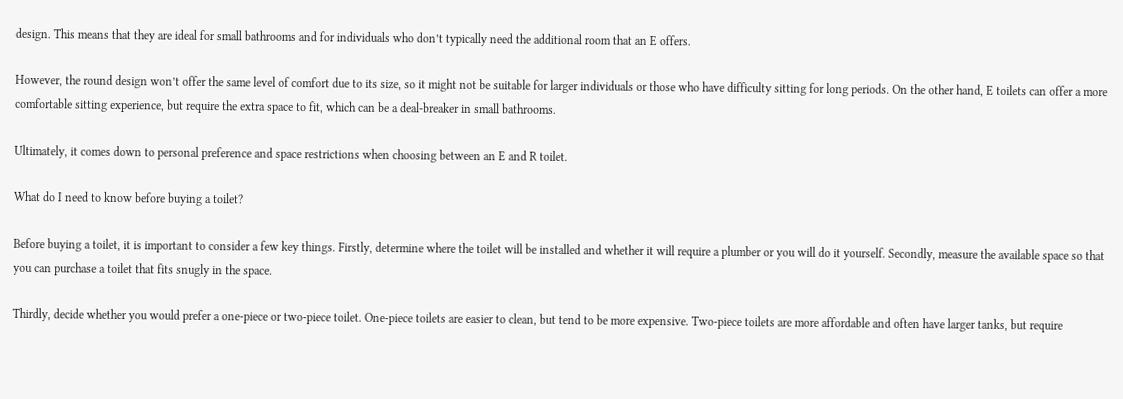design. This means that they are ideal for small bathrooms and for individuals who don’t typically need the additional room that an E offers.

However, the round design won’t offer the same level of comfort due to its size, so it might not be suitable for larger individuals or those who have difficulty sitting for long periods. On the other hand, E toilets can offer a more comfortable sitting experience, but require the extra space to fit, which can be a deal-breaker in small bathrooms.

Ultimately, it comes down to personal preference and space restrictions when choosing between an E and R toilet.

What do I need to know before buying a toilet?

Before buying a toilet, it is important to consider a few key things. Firstly, determine where the toilet will be installed and whether it will require a plumber or you will do it yourself. Secondly, measure the available space so that you can purchase a toilet that fits snugly in the space.

Thirdly, decide whether you would prefer a one-piece or two-piece toilet. One-piece toilets are easier to clean, but tend to be more expensive. Two-piece toilets are more affordable and often have larger tanks, but require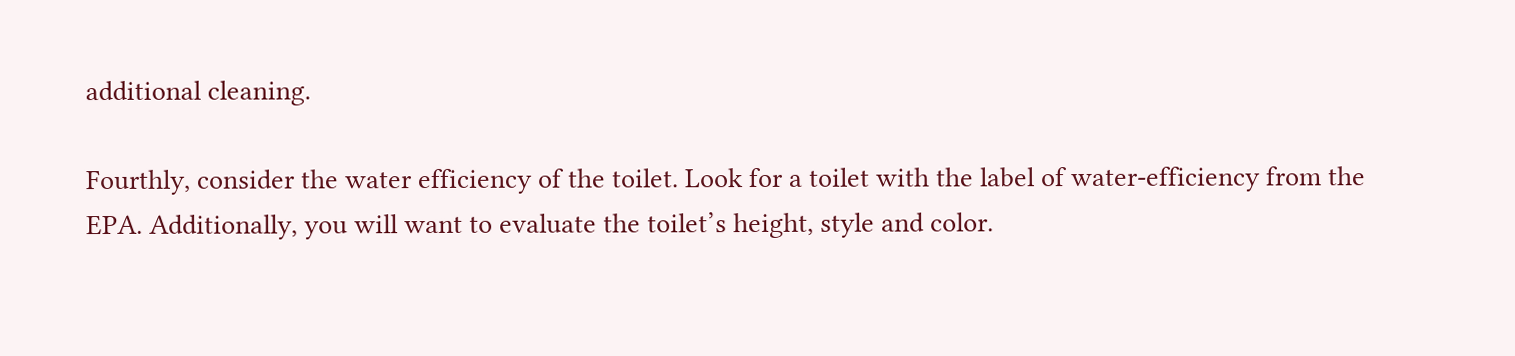additional cleaning.

Fourthly, consider the water efficiency of the toilet. Look for a toilet with the label of water-efficiency from the EPA. Additionally, you will want to evaluate the toilet’s height, style and color.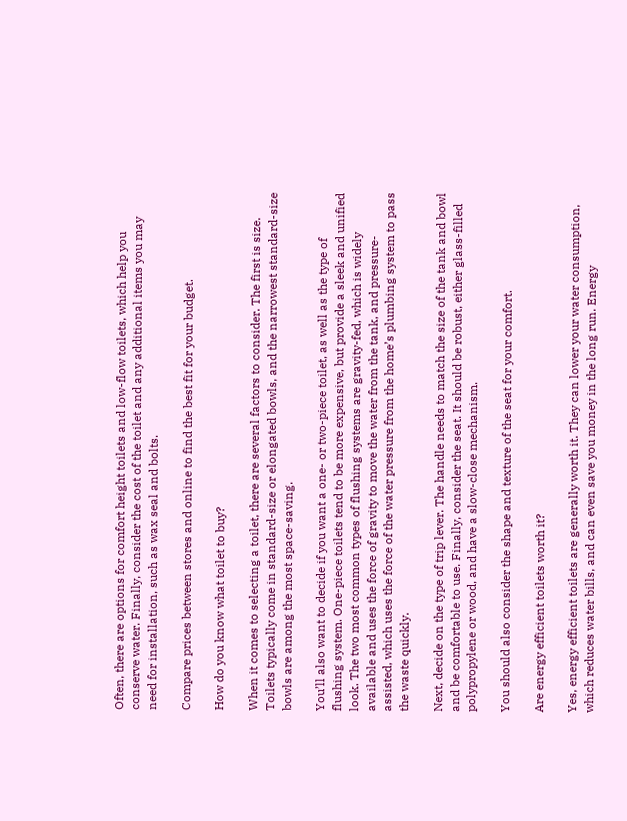Often, there are options for comfort height toilets and low-flow toilets, which help you conserve water. Finally, consider the cost of the toilet and any additional items you may need for installation, such as wax seal and bolts.

Compare prices between stores and online to find the best fit for your budget.

How do you know what toilet to buy?

When it comes to selecting a toilet, there are several factors to consider. The first is size. Toilets typically come in standard-size or elongated bowls, and the narrowest standard-size bowls are among the most space-saving.

You’ll also want to decide if you want a one- or two-piece toilet, as well as the type of flushing system. One-piece toilets tend to be more expensive, but provide a sleek and unified look. The two most common types of flushing systems are gravity-fed, which is widely available and uses the force of gravity to move the water from the tank, and pressure-assisted, which uses the force of the water pressure from the home’s plumbing system to pass the waste quickly.

Next, decide on the type of trip lever. The handle needs to match the size of the tank and bowl and be comfortable to use. Finally, consider the seat. It should be robust, either glass-filled polypropylene or wood, and have a slow-close mechanism.

You should also consider the shape and texture of the seat for your comfort.

Are energy efficient toilets worth it?

Yes, energy efficient toilets are generally worth it. They can lower your water consumption, which reduces water bills, and can even save you money in the long run. Energy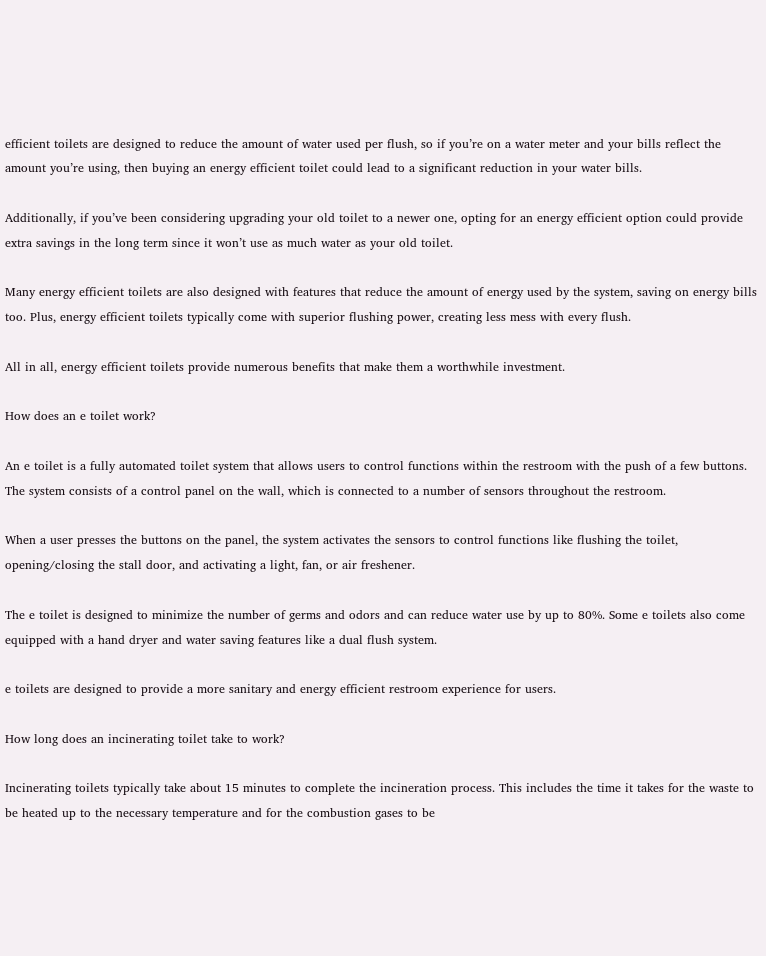efficient toilets are designed to reduce the amount of water used per flush, so if you’re on a water meter and your bills reflect the amount you’re using, then buying an energy efficient toilet could lead to a significant reduction in your water bills.

Additionally, if you’ve been considering upgrading your old toilet to a newer one, opting for an energy efficient option could provide extra savings in the long term since it won’t use as much water as your old toilet.

Many energy efficient toilets are also designed with features that reduce the amount of energy used by the system, saving on energy bills too. Plus, energy efficient toilets typically come with superior flushing power, creating less mess with every flush.

All in all, energy efficient toilets provide numerous benefits that make them a worthwhile investment.

How does an e toilet work?

An e toilet is a fully automated toilet system that allows users to control functions within the restroom with the push of a few buttons. The system consists of a control panel on the wall, which is connected to a number of sensors throughout the restroom.

When a user presses the buttons on the panel, the system activates the sensors to control functions like flushing the toilet, opening/closing the stall door, and activating a light, fan, or air freshener.

The e toilet is designed to minimize the number of germs and odors and can reduce water use by up to 80%. Some e toilets also come equipped with a hand dryer and water saving features like a dual flush system.

e toilets are designed to provide a more sanitary and energy efficient restroom experience for users.

How long does an incinerating toilet take to work?

Incinerating toilets typically take about 15 minutes to complete the incineration process. This includes the time it takes for the waste to be heated up to the necessary temperature and for the combustion gases to be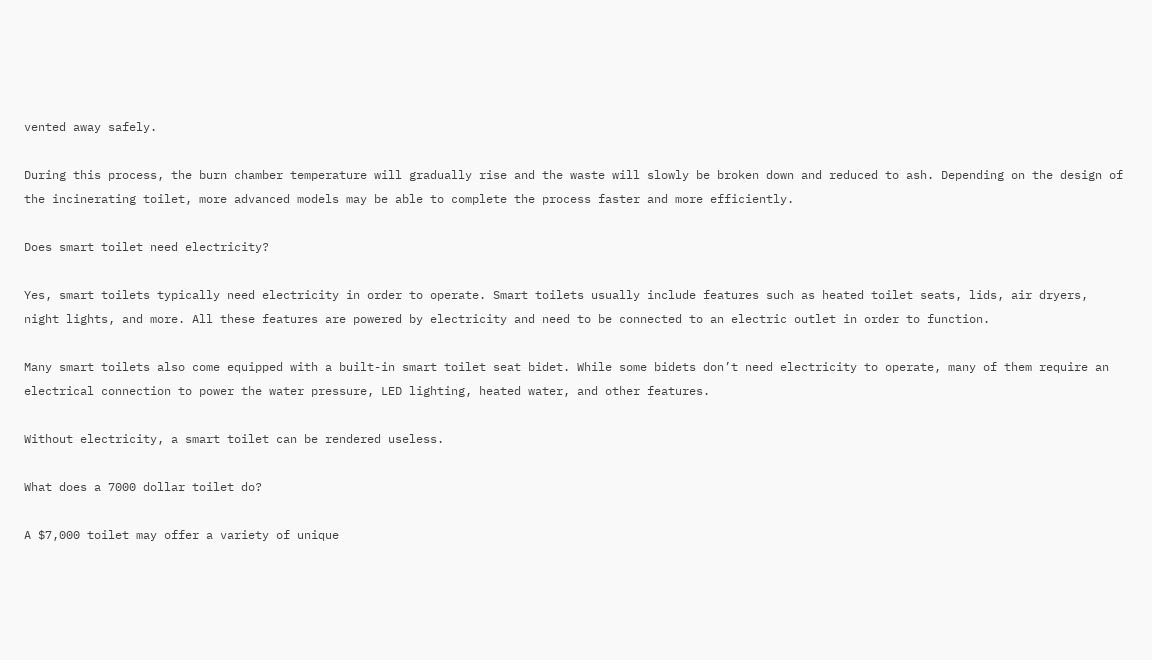vented away safely.

During this process, the burn chamber temperature will gradually rise and the waste will slowly be broken down and reduced to ash. Depending on the design of the incinerating toilet, more advanced models may be able to complete the process faster and more efficiently.

Does smart toilet need electricity?

Yes, smart toilets typically need electricity in order to operate. Smart toilets usually include features such as heated toilet seats, lids, air dryers, night lights, and more. All these features are powered by electricity and need to be connected to an electric outlet in order to function.

Many smart toilets also come equipped with a built-in smart toilet seat bidet. While some bidets don’t need electricity to operate, many of them require an electrical connection to power the water pressure, LED lighting, heated water, and other features.

Without electricity, a smart toilet can be rendered useless.

What does a 7000 dollar toilet do?

A $7,000 toilet may offer a variety of unique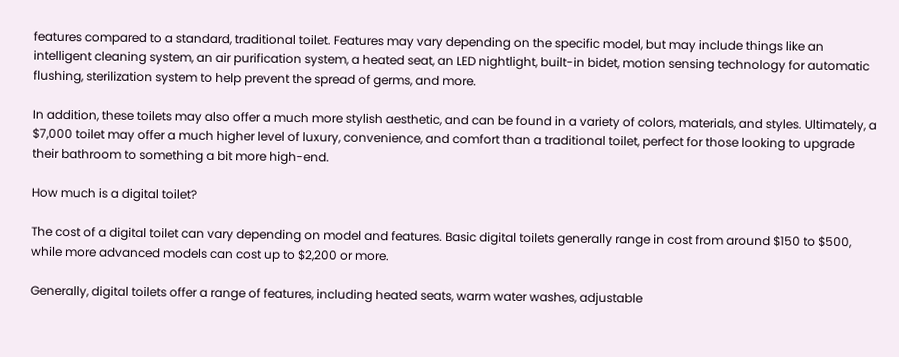features compared to a standard, traditional toilet. Features may vary depending on the specific model, but may include things like an intelligent cleaning system, an air purification system, a heated seat, an LED nightlight, built-in bidet, motion sensing technology for automatic flushing, sterilization system to help prevent the spread of germs, and more.

In addition, these toilets may also offer a much more stylish aesthetic, and can be found in a variety of colors, materials, and styles. Ultimately, a $7,000 toilet may offer a much higher level of luxury, convenience, and comfort than a traditional toilet, perfect for those looking to upgrade their bathroom to something a bit more high-end.

How much is a digital toilet?

The cost of a digital toilet can vary depending on model and features. Basic digital toilets generally range in cost from around $150 to $500, while more advanced models can cost up to $2,200 or more.

Generally, digital toilets offer a range of features, including heated seats, warm water washes, adjustable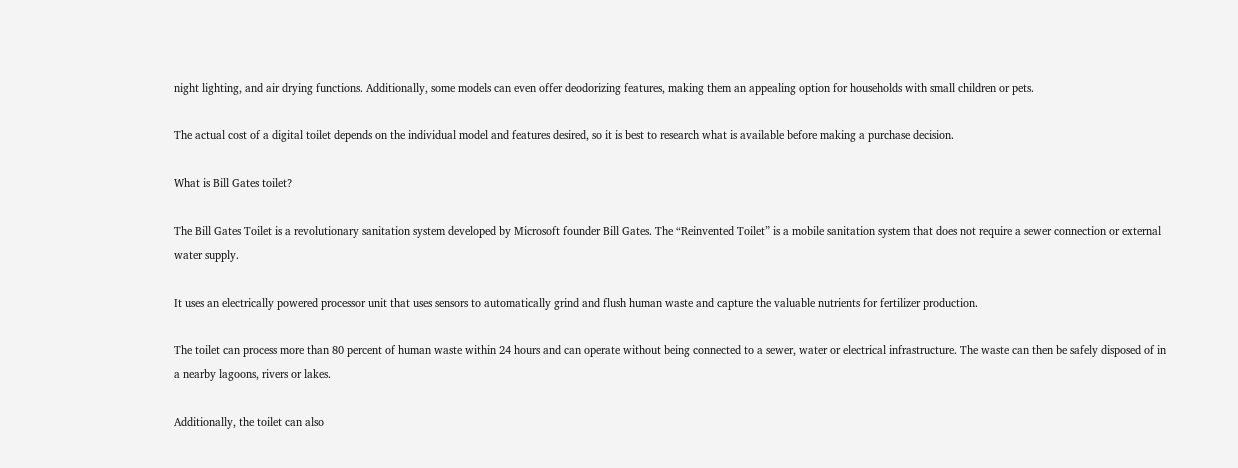night lighting, and air drying functions. Additionally, some models can even offer deodorizing features, making them an appealing option for households with small children or pets.

The actual cost of a digital toilet depends on the individual model and features desired, so it is best to research what is available before making a purchase decision.

What is Bill Gates toilet?

The Bill Gates Toilet is a revolutionary sanitation system developed by Microsoft founder Bill Gates. The “Reinvented Toilet” is a mobile sanitation system that does not require a sewer connection or external water supply.

It uses an electrically powered processor unit that uses sensors to automatically grind and flush human waste and capture the valuable nutrients for fertilizer production.

The toilet can process more than 80 percent of human waste within 24 hours and can operate without being connected to a sewer, water or electrical infrastructure. The waste can then be safely disposed of in a nearby lagoons, rivers or lakes.

Additionally, the toilet can also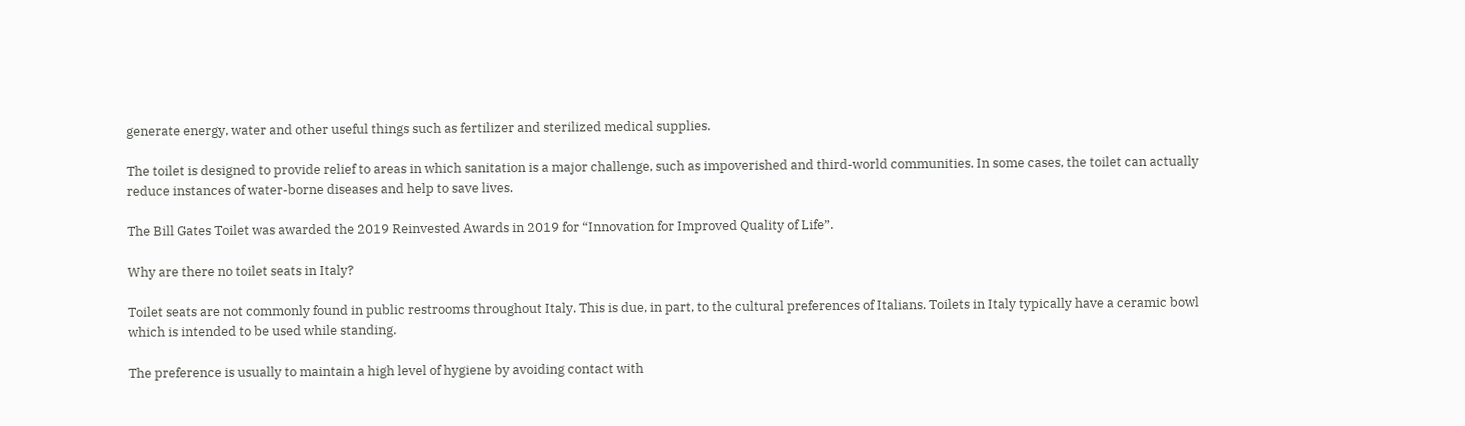generate energy, water and other useful things such as fertilizer and sterilized medical supplies.

The toilet is designed to provide relief to areas in which sanitation is a major challenge, such as impoverished and third-world communities. In some cases, the toilet can actually reduce instances of water-borne diseases and help to save lives.

The Bill Gates Toilet was awarded the 2019 Reinvested Awards in 2019 for “Innovation for Improved Quality of Life”.

Why are there no toilet seats in Italy?

Toilet seats are not commonly found in public restrooms throughout Italy. This is due, in part, to the cultural preferences of Italians. Toilets in Italy typically have a ceramic bowl which is intended to be used while standing.

The preference is usually to maintain a high level of hygiene by avoiding contact with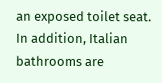an exposed toilet seat. In addition, Italian bathrooms are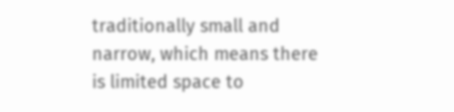traditionally small and narrow, which means there is limited space to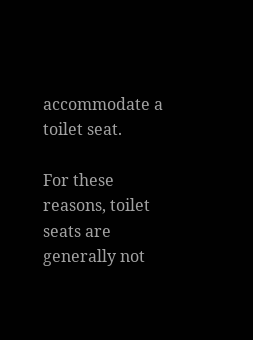accommodate a toilet seat.

For these reasons, toilet seats are generally not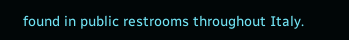found in public restrooms throughout Italy.